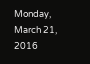Monday, March 21, 2016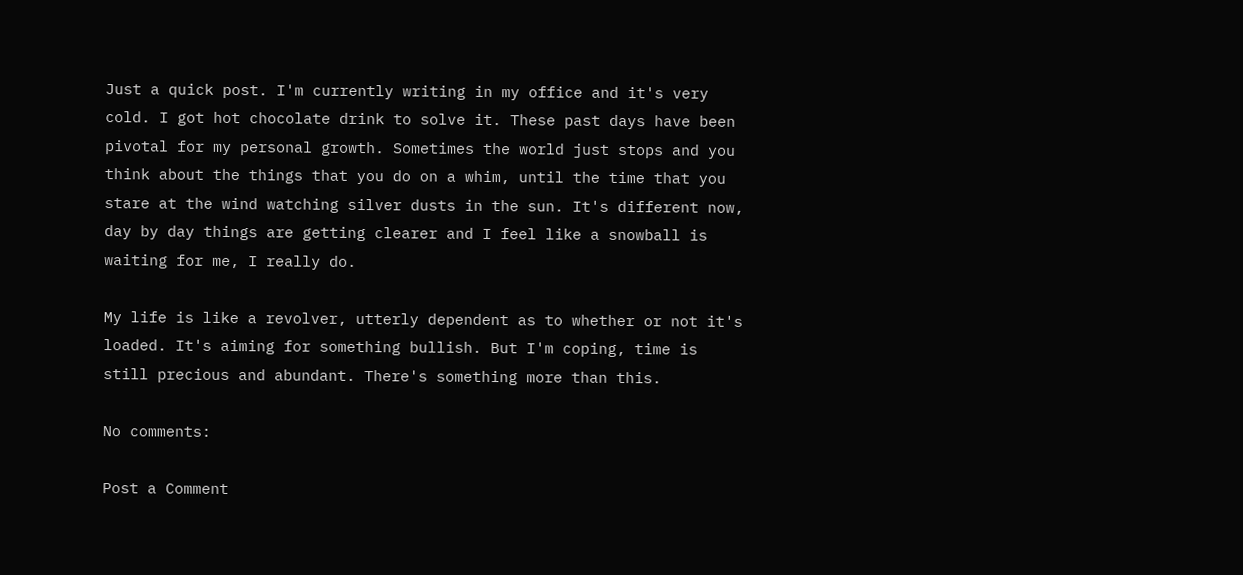Just a quick post. I'm currently writing in my office and it's very cold. I got hot chocolate drink to solve it. These past days have been pivotal for my personal growth. Sometimes the world just stops and you think about the things that you do on a whim, until the time that you stare at the wind watching silver dusts in the sun. It's different now, day by day things are getting clearer and I feel like a snowball is waiting for me, I really do.

My life is like a revolver, utterly dependent as to whether or not it's loaded. It's aiming for something bullish. But I'm coping, time is still precious and abundant. There's something more than this.

No comments:

Post a Comment